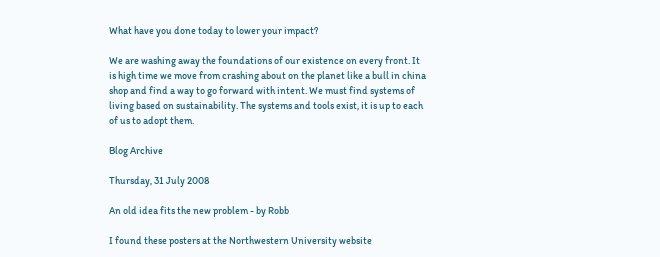What have you done today to lower your impact?

We are washing away the foundations of our existence on every front. It is high time we move from crashing about on the planet like a bull in china shop and find a way to go forward with intent. We must find systems of living based on sustainability. The systems and tools exist, it is up to each of us to adopt them.

Blog Archive

Thursday, 31 July 2008

An old idea fits the new problem - by Robb

I found these posters at the Northwestern University website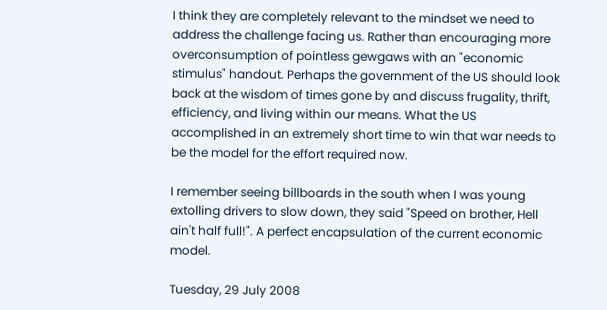I think they are completely relevant to the mindset we need to address the challenge facing us. Rather than encouraging more overconsumption of pointless gewgaws with an "economic stimulus" handout. Perhaps the government of the US should look back at the wisdom of times gone by and discuss frugality, thrift, efficiency, and living within our means. What the US accomplished in an extremely short time to win that war needs to be the model for the effort required now.

I remember seeing billboards in the south when I was young extolling drivers to slow down, they said "Speed on brother, Hell ain't half full!". A perfect encapsulation of the current economic model.

Tuesday, 29 July 2008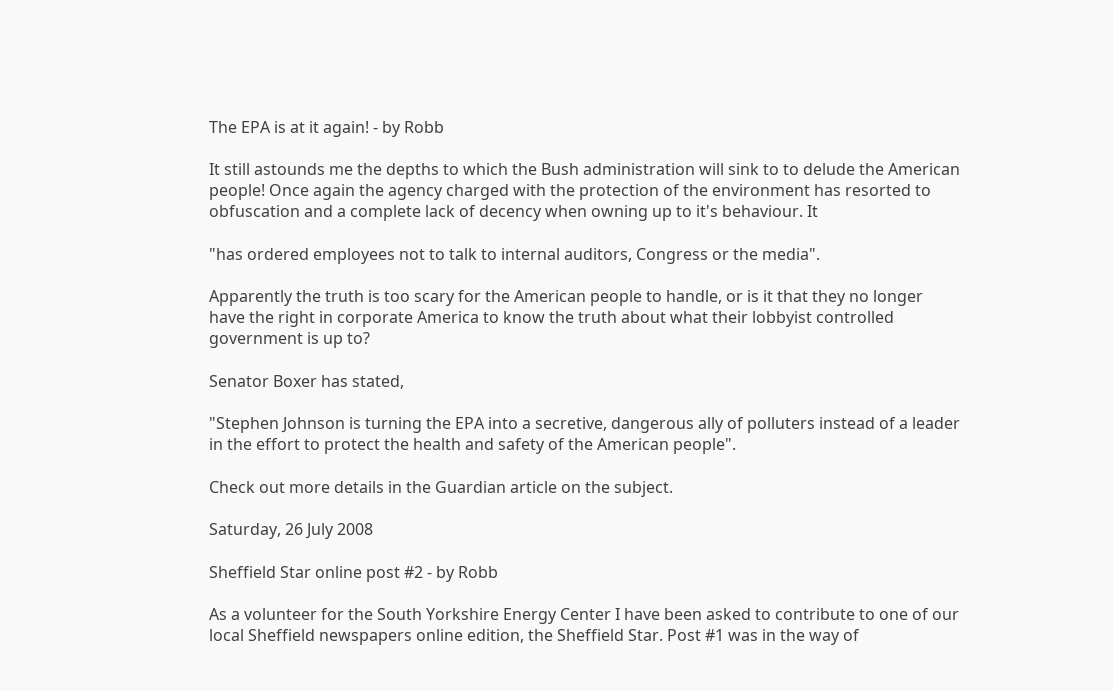The EPA is at it again! - by Robb

It still astounds me the depths to which the Bush administration will sink to to delude the American people! Once again the agency charged with the protection of the environment has resorted to obfuscation and a complete lack of decency when owning up to it's behaviour. It

"has ordered employees not to talk to internal auditors, Congress or the media".

Apparently the truth is too scary for the American people to handle, or is it that they no longer have the right in corporate America to know the truth about what their lobbyist controlled government is up to?

Senator Boxer has stated,

"Stephen Johnson is turning the EPA into a secretive, dangerous ally of polluters instead of a leader in the effort to protect the health and safety of the American people".

Check out more details in the Guardian article on the subject.

Saturday, 26 July 2008

Sheffield Star online post #2 - by Robb

As a volunteer for the South Yorkshire Energy Center I have been asked to contribute to one of our local Sheffield newspapers online edition, the Sheffield Star. Post #1 was in the way of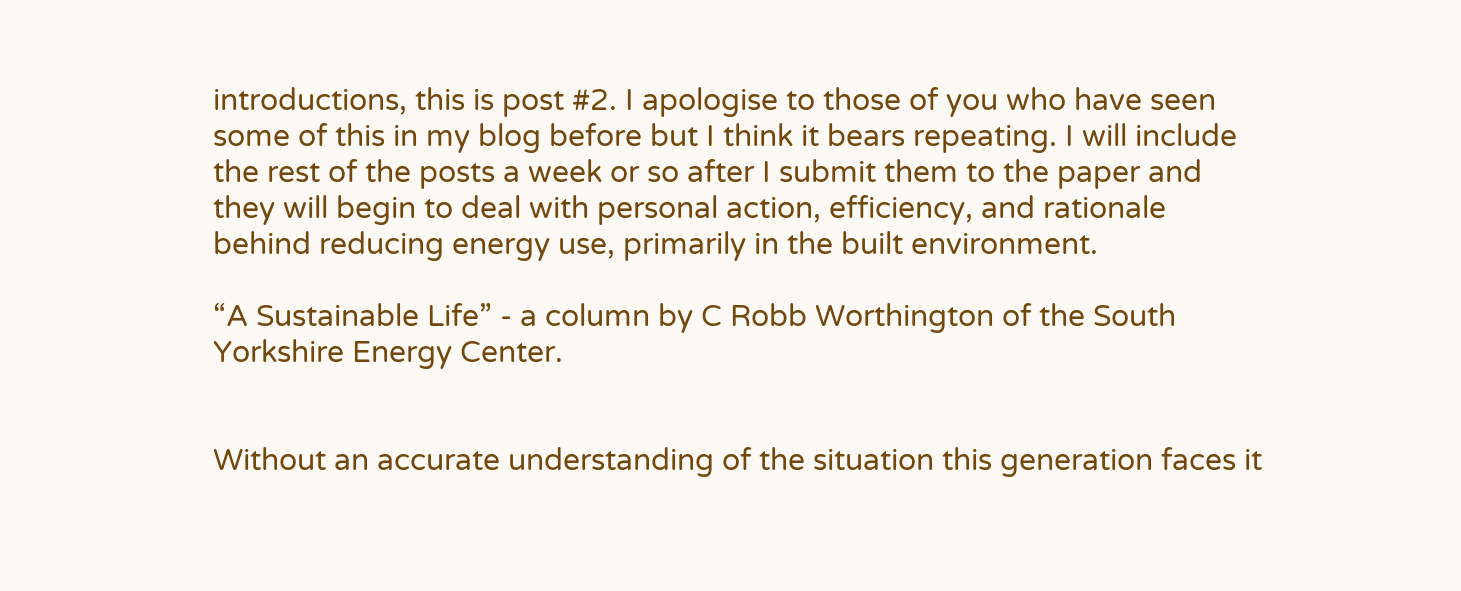introductions, this is post #2. I apologise to those of you who have seen some of this in my blog before but I think it bears repeating. I will include the rest of the posts a week or so after I submit them to the paper and they will begin to deal with personal action, efficiency, and rationale behind reducing energy use, primarily in the built environment.

“A Sustainable Life” - a column by C Robb Worthington of the South Yorkshire Energy Center.


Without an accurate understanding of the situation this generation faces it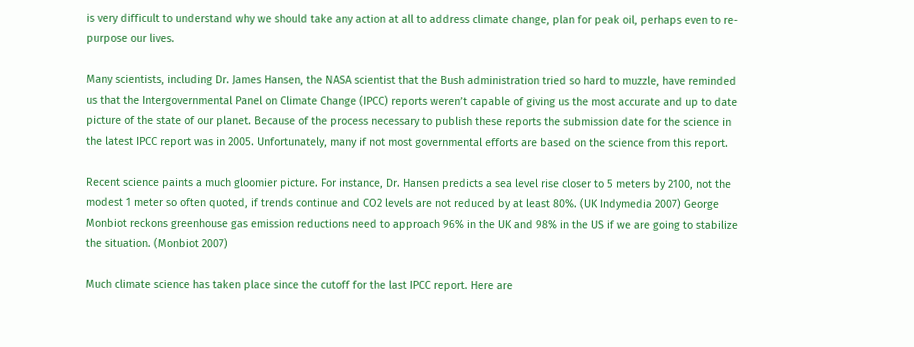is very difficult to understand why we should take any action at all to address climate change, plan for peak oil, perhaps even to re-purpose our lives.

Many scientists, including Dr. James Hansen, the NASA scientist that the Bush administration tried so hard to muzzle, have reminded us that the Intergovernmental Panel on Climate Change (IPCC) reports weren’t capable of giving us the most accurate and up to date picture of the state of our planet. Because of the process necessary to publish these reports the submission date for the science in the latest IPCC report was in 2005. Unfortunately, many if not most governmental efforts are based on the science from this report.

Recent science paints a much gloomier picture. For instance, Dr. Hansen predicts a sea level rise closer to 5 meters by 2100, not the modest 1 meter so often quoted, if trends continue and CO2 levels are not reduced by at least 80%. (UK Indymedia 2007) George Monbiot reckons greenhouse gas emission reductions need to approach 96% in the UK and 98% in the US if we are going to stabilize the situation. (Monbiot 2007)

Much climate science has taken place since the cutoff for the last IPCC report. Here are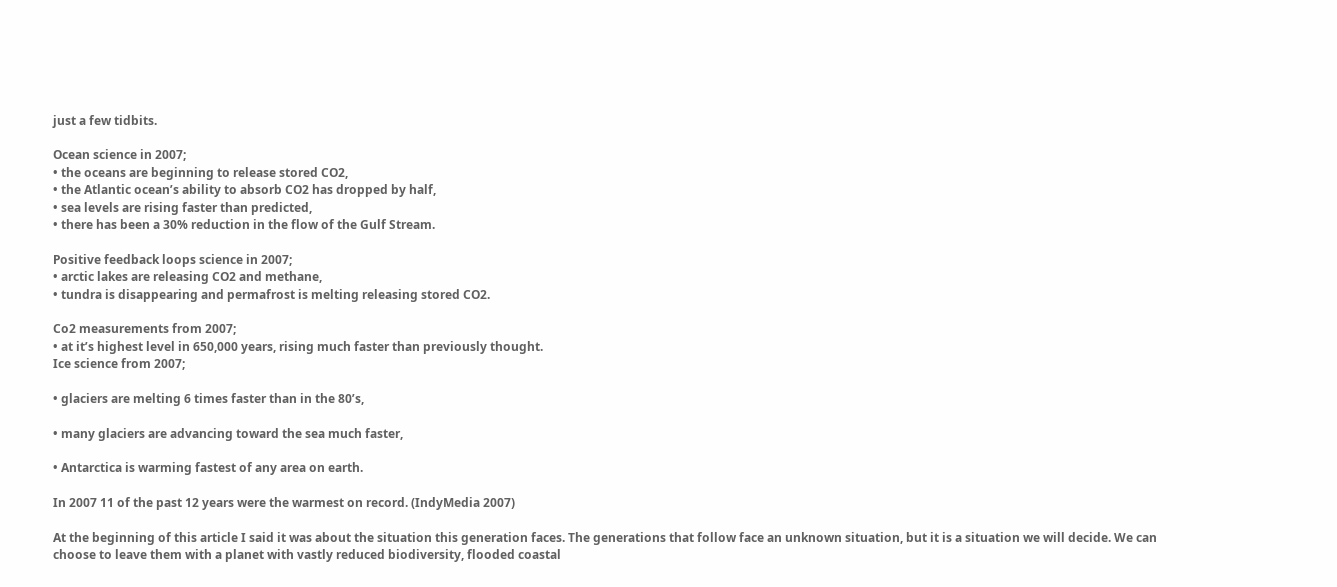just a few tidbits.

Ocean science in 2007;
• the oceans are beginning to release stored CO2,
• the Atlantic ocean’s ability to absorb CO2 has dropped by half,
• sea levels are rising faster than predicted,
• there has been a 30% reduction in the flow of the Gulf Stream.

Positive feedback loops science in 2007;
• arctic lakes are releasing CO2 and methane,
• tundra is disappearing and permafrost is melting releasing stored CO2.

Co2 measurements from 2007;
• at it’s highest level in 650,000 years, rising much faster than previously thought.
Ice science from 2007;

• glaciers are melting 6 times faster than in the 80’s,

• many glaciers are advancing toward the sea much faster,

• Antarctica is warming fastest of any area on earth.

In 2007 11 of the past 12 years were the warmest on record. (IndyMedia 2007)

At the beginning of this article I said it was about the situation this generation faces. The generations that follow face an unknown situation, but it is a situation we will decide. We can choose to leave them with a planet with vastly reduced biodiversity, flooded coastal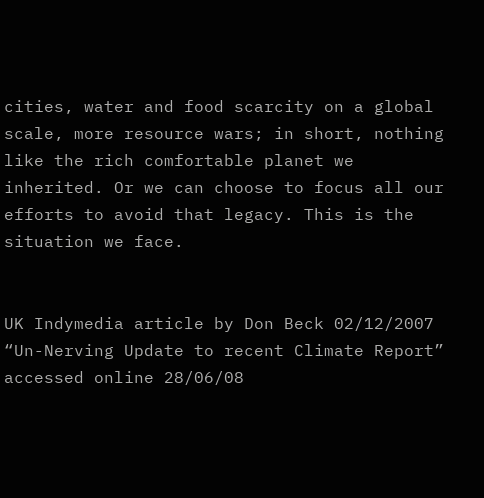cities, water and food scarcity on a global scale, more resource wars; in short, nothing like the rich comfortable planet we inherited. Or we can choose to focus all our efforts to avoid that legacy. This is the situation we face.


UK Indymedia article by Don Beck 02/12/2007 “Un-Nerving Update to recent Climate Report” accessed online 28/06/08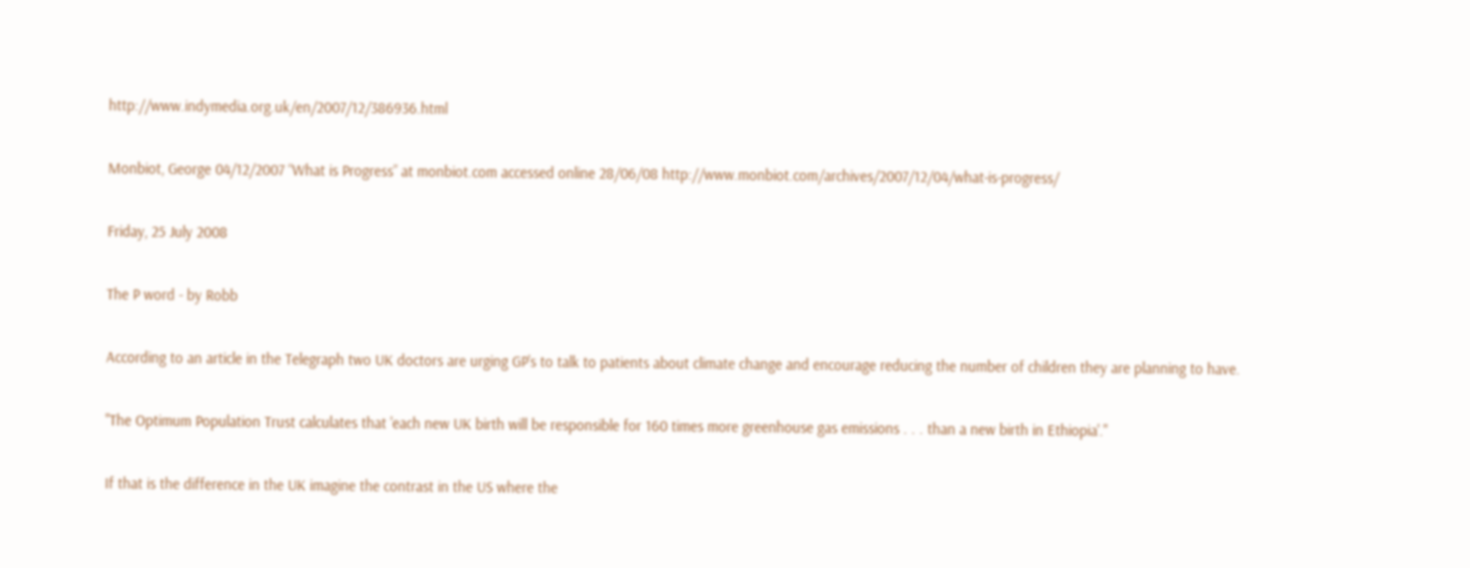http://www.indymedia.org.uk/en/2007/12/386936.html

Monbiot, George 04/12/2007 “What is Progress” at monbiot.com accessed online 28/06/08 http://www.monbiot.com/archives/2007/12/04/what-is-progress/

Friday, 25 July 2008

The P word - by Robb

According to an article in the Telegraph two UK doctors are urging GP's to talk to patients about climate change and encourage reducing the number of children they are planning to have.

"The Optimum Population Trust calculates that 'each new UK birth will be responsible for 160 times more greenhouse gas emissions . . . than a new birth in Ethiopia'."

If that is the difference in the UK imagine the contrast in the US where the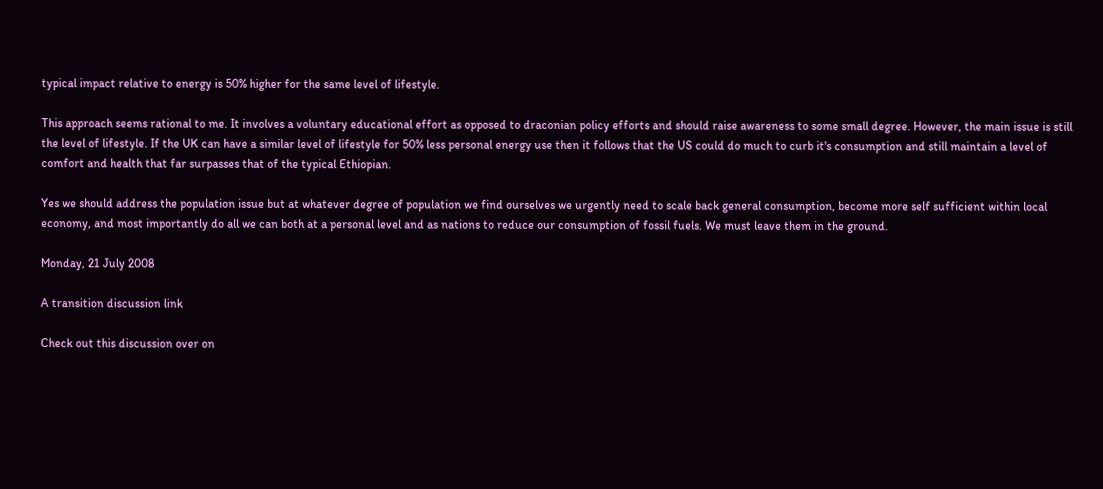typical impact relative to energy is 50% higher for the same level of lifestyle.

This approach seems rational to me. It involves a voluntary educational effort as opposed to draconian policy efforts and should raise awareness to some small degree. However, the main issue is still the level of lifestyle. If the UK can have a similar level of lifestyle for 50% less personal energy use then it follows that the US could do much to curb it's consumption and still maintain a level of comfort and health that far surpasses that of the typical Ethiopian.

Yes we should address the population issue but at whatever degree of population we find ourselves we urgently need to scale back general consumption, become more self sufficient within local economy, and most importantly do all we can both at a personal level and as nations to reduce our consumption of fossil fuels. We must leave them in the ground.

Monday, 21 July 2008

A transition discussion link

Check out this discussion over on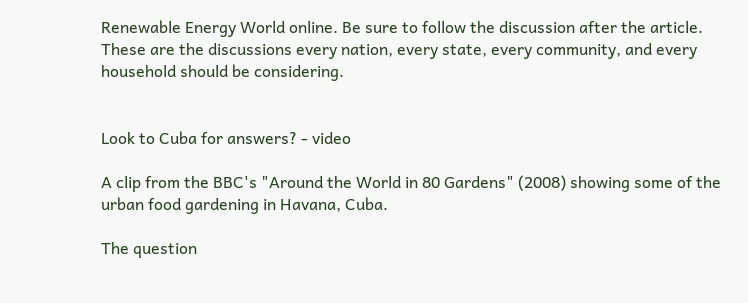Renewable Energy World online. Be sure to follow the discussion after the article. These are the discussions every nation, every state, every community, and every household should be considering.


Look to Cuba for answers? - video

A clip from the BBC's "Around the World in 80 Gardens" (2008) showing some of the urban food gardening in Havana, Cuba.

The question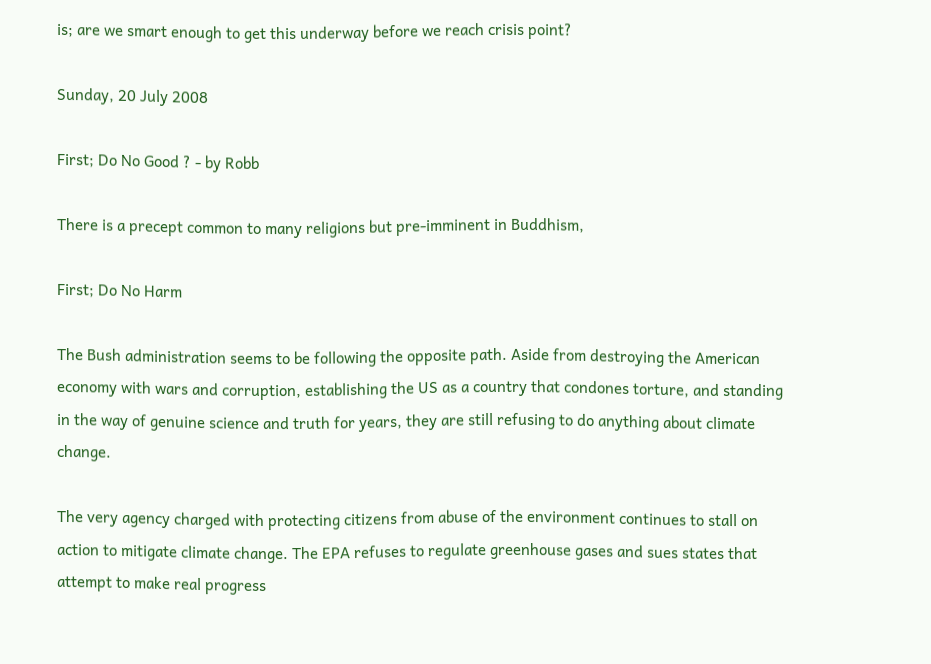is; are we smart enough to get this underway before we reach crisis point?

Sunday, 20 July 2008

First; Do No Good ? - by Robb

There is a precept common to many religions but pre-imminent in Buddhism,

First; Do No Harm

The Bush administration seems to be following the opposite path. Aside from destroying the American economy with wars and corruption, establishing the US as a country that condones torture, and standing in the way of genuine science and truth for years, they are still refusing to do anything about climate change.

The very agency charged with protecting citizens from abuse of the environment continues to stall on action to mitigate climate change. The EPA refuses to regulate greenhouse gases and sues states that attempt to make real progress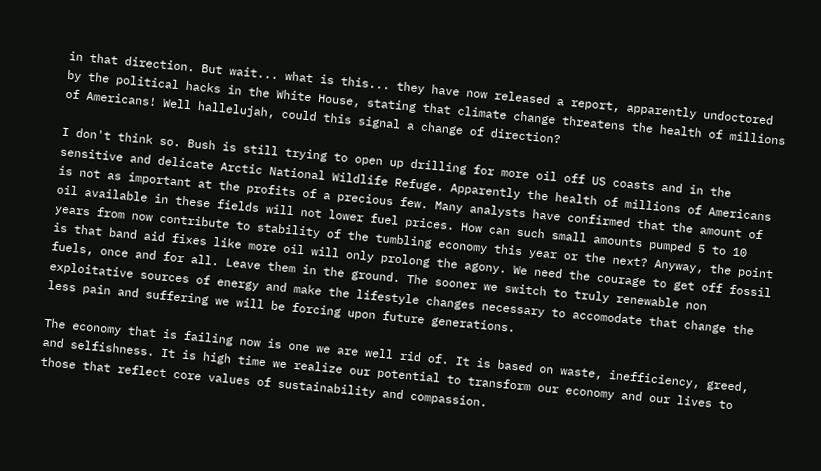in that direction. But wait... what is this... they have now released a report, apparently undoctored by the political hacks in the White House, stating that climate change threatens the health of millions of Americans! Well hallelujah, could this signal a change of direction?

I don't think so. Bush is still trying to open up drilling for more oil off US coasts and in the sensitive and delicate Arctic National Wildlife Refuge. Apparently the health of millions of Americans is not as important at the profits of a precious few. Many analysts have confirmed that the amount of oil available in these fields will not lower fuel prices. How can such small amounts pumped 5 to 10 years from now contribute to stability of the tumbling economy this year or the next? Anyway, the point is that band aid fixes like more oil will only prolong the agony. We need the courage to get off fossil fuels, once and for all. Leave them in the ground. The sooner we switch to truly renewable non exploitative sources of energy and make the lifestyle changes necessary to accomodate that change the less pain and suffering we will be forcing upon future generations.

The economy that is failing now is one we are well rid of. It is based on waste, inefficiency, greed, and selfishness. It is high time we realize our potential to transform our economy and our lives to those that reflect core values of sustainability and compassion.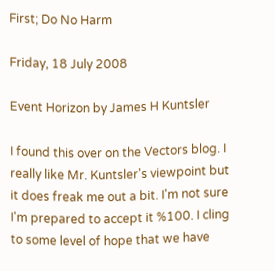First; Do No Harm

Friday, 18 July 2008

Event Horizon by James H Kuntsler

I found this over on the Vectors blog. I really like Mr. Kuntsler's viewpoint but it does freak me out a bit. I'm not sure I'm prepared to accept it %100. I cling to some level of hope that we have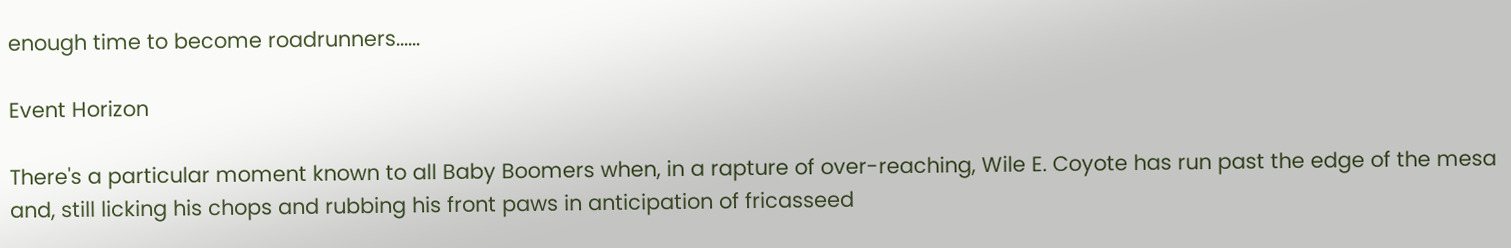enough time to become roadrunners......

Event Horizon

There's a particular moment known to all Baby Boomers when, in a rapture of over-reaching, Wile E. Coyote has run past the edge of the mesa and, still licking his chops and rubbing his front paws in anticipation of fricasseed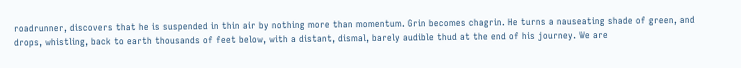roadrunner, discovers that he is suspended in thin air by nothing more than momentum. Grin becomes chagrin. He turns a nauseating shade of green, and drops, whistling, back to earth thousands of feet below, with a distant, dismal, barely audible thud at the end of his journey. We are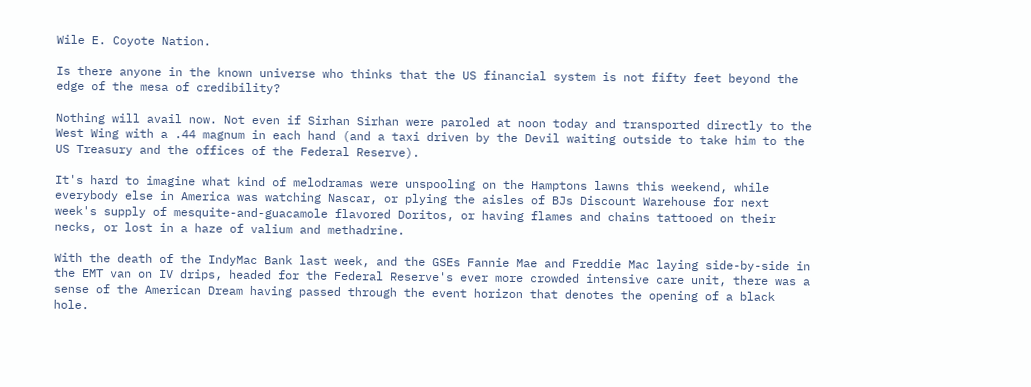Wile E. Coyote Nation.

Is there anyone in the known universe who thinks that the US financial system is not fifty feet beyond the edge of the mesa of credibility?

Nothing will avail now. Not even if Sirhan Sirhan were paroled at noon today and transported directly to the West Wing with a .44 magnum in each hand (and a taxi driven by the Devil waiting outside to take him to the US Treasury and the offices of the Federal Reserve).

It's hard to imagine what kind of melodramas were unspooling on the Hamptons lawns this weekend, while everybody else in America was watching Nascar, or plying the aisles of BJs Discount Warehouse for next week's supply of mesquite-and-guacamole flavored Doritos, or having flames and chains tattooed on their necks, or lost in a haze of valium and methadrine.

With the death of the IndyMac Bank last week, and the GSEs Fannie Mae and Freddie Mac laying side-by-side in the EMT van on IV drips, headed for the Federal Reserve's ever more crowded intensive care unit, there was a sense of the American Dream having passed through the event horizon that denotes the opening of a black hole.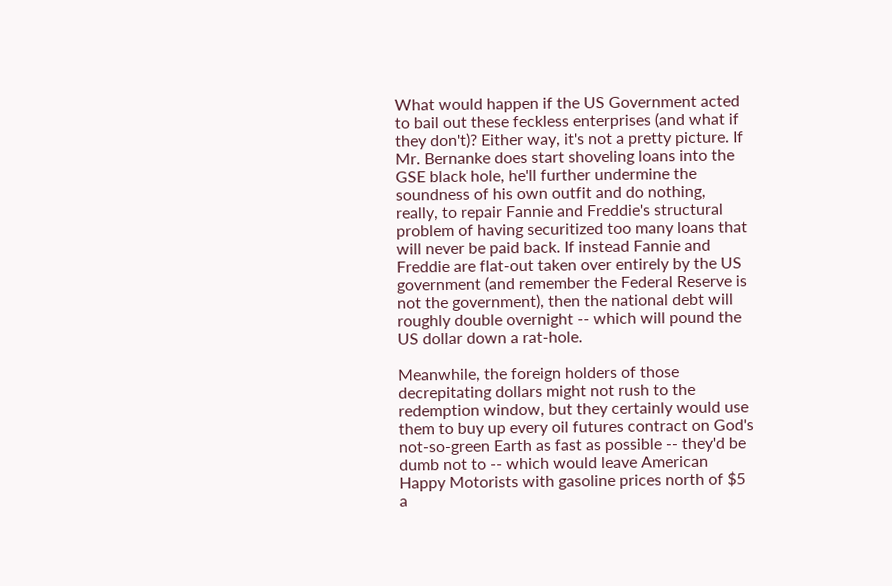What would happen if the US Government acted to bail out these feckless enterprises (and what if they don't)? Either way, it's not a pretty picture. If Mr. Bernanke does start shoveling loans into the GSE black hole, he'll further undermine the soundness of his own outfit and do nothing, really, to repair Fannie and Freddie's structural problem of having securitized too many loans that will never be paid back. If instead Fannie and Freddie are flat-out taken over entirely by the US government (and remember the Federal Reserve is not the government), then the national debt will roughly double overnight -- which will pound the US dollar down a rat-hole.

Meanwhile, the foreign holders of those decrepitating dollars might not rush to the redemption window, but they certainly would use them to buy up every oil futures contract on God's not-so-green Earth as fast as possible -- they'd be dumb not to -- which would leave American Happy Motorists with gasoline prices north of $5 a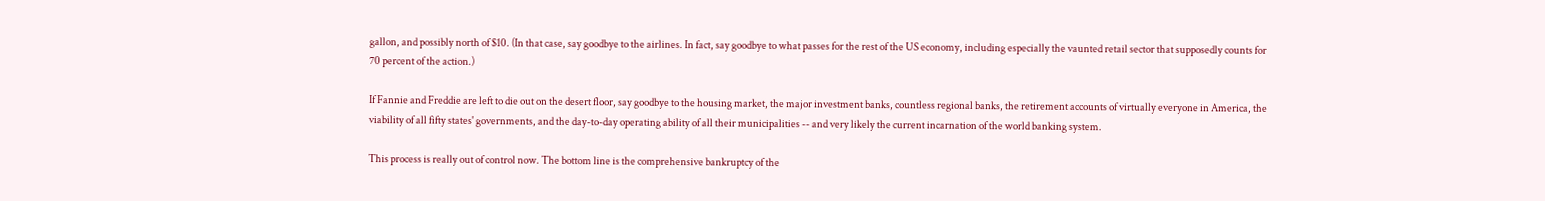gallon, and possibly north of $10. (In that case, say goodbye to the airlines. In fact, say goodbye to what passes for the rest of the US economy, including especially the vaunted retail sector that supposedly counts for 70 percent of the action.)

If Fannie and Freddie are left to die out on the desert floor, say goodbye to the housing market, the major investment banks, countless regional banks, the retirement accounts of virtually everyone in America, the viability of all fifty states' governments, and the day-to-day operating ability of all their municipalities -- and very likely the current incarnation of the world banking system.

This process is really out of control now. The bottom line is the comprehensive bankruptcy of the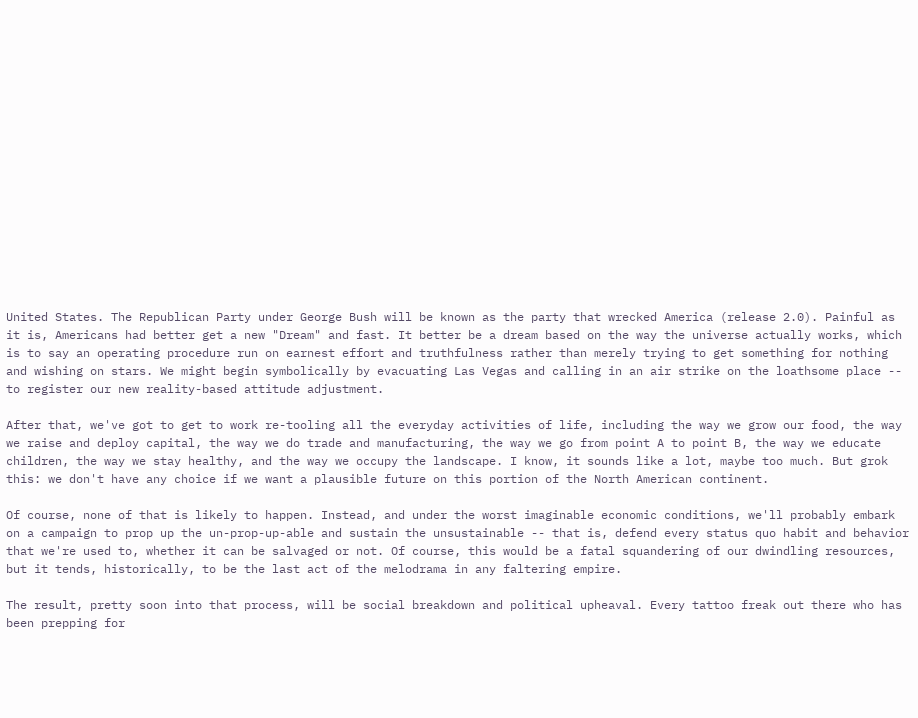United States. The Republican Party under George Bush will be known as the party that wrecked America (release 2.0). Painful as it is, Americans had better get a new "Dream" and fast. It better be a dream based on the way the universe actually works, which is to say an operating procedure run on earnest effort and truthfulness rather than merely trying to get something for nothing and wishing on stars. We might begin symbolically by evacuating Las Vegas and calling in an air strike on the loathsome place -- to register our new reality-based attitude adjustment.

After that, we've got to get to work re-tooling all the everyday activities of life, including the way we grow our food, the way we raise and deploy capital, the way we do trade and manufacturing, the way we go from point A to point B, the way we educate children, the way we stay healthy, and the way we occupy the landscape. I know, it sounds like a lot, maybe too much. But grok this: we don't have any choice if we want a plausible future on this portion of the North American continent.

Of course, none of that is likely to happen. Instead, and under the worst imaginable economic conditions, we'll probably embark on a campaign to prop up the un-prop-up-able and sustain the unsustainable -- that is, defend every status quo habit and behavior that we're used to, whether it can be salvaged or not. Of course, this would be a fatal squandering of our dwindling resources, but it tends, historically, to be the last act of the melodrama in any faltering empire.

The result, pretty soon into that process, will be social breakdown and political upheaval. Every tattoo freak out there who has been prepping for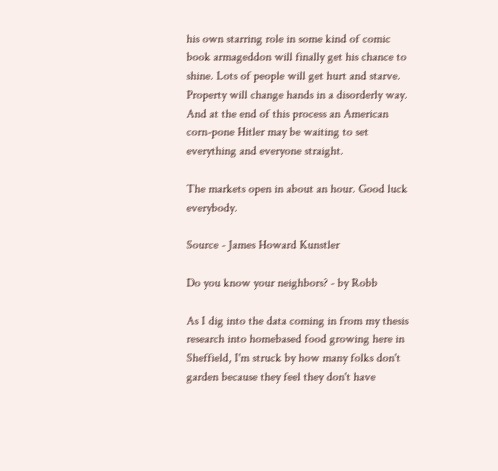his own starring role in some kind of comic book armageddon will finally get his chance to shine. Lots of people will get hurt and starve. Property will change hands in a disorderly way. And at the end of this process an American corn-pone Hitler may be waiting to set everything and everyone straight.

The markets open in about an hour. Good luck everybody.

Source - James Howard Kunstler

Do you know your neighbors? - by Robb

As I dig into the data coming in from my thesis research into homebased food growing here in Sheffield, I'm struck by how many folks don't garden because they feel they don't have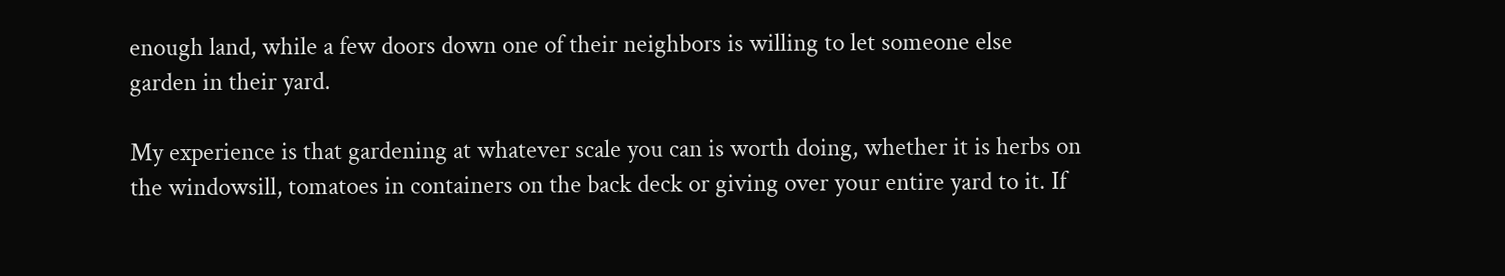enough land, while a few doors down one of their neighbors is willing to let someone else garden in their yard.

My experience is that gardening at whatever scale you can is worth doing, whether it is herbs on the windowsill, tomatoes in containers on the back deck or giving over your entire yard to it. If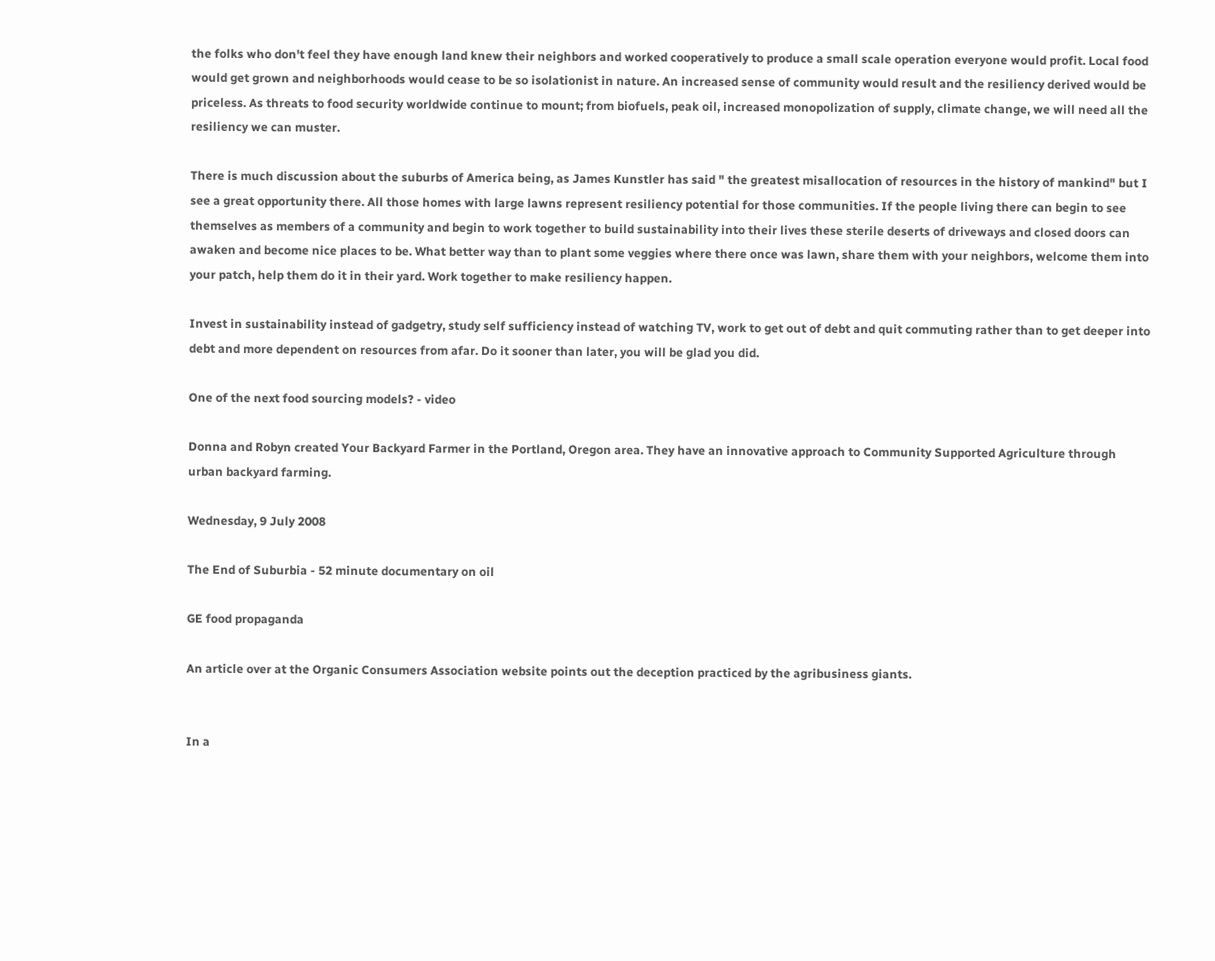the folks who don't feel they have enough land knew their neighbors and worked cooperatively to produce a small scale operation everyone would profit. Local food would get grown and neighborhoods would cease to be so isolationist in nature. An increased sense of community would result and the resiliency derived would be priceless. As threats to food security worldwide continue to mount; from biofuels, peak oil, increased monopolization of supply, climate change, we will need all the resiliency we can muster.

There is much discussion about the suburbs of America being, as James Kunstler has said " the greatest misallocation of resources in the history of mankind" but I see a great opportunity there. All those homes with large lawns represent resiliency potential for those communities. If the people living there can begin to see themselves as members of a community and begin to work together to build sustainability into their lives these sterile deserts of driveways and closed doors can awaken and become nice places to be. What better way than to plant some veggies where there once was lawn, share them with your neighbors, welcome them into your patch, help them do it in their yard. Work together to make resiliency happen.

Invest in sustainability instead of gadgetry, study self sufficiency instead of watching TV, work to get out of debt and quit commuting rather than to get deeper into debt and more dependent on resources from afar. Do it sooner than later, you will be glad you did.

One of the next food sourcing models? - video

Donna and Robyn created Your Backyard Farmer in the Portland, Oregon area. They have an innovative approach to Community Supported Agriculture through urban backyard farming.

Wednesday, 9 July 2008

The End of Suburbia - 52 minute documentary on oil

GE food propaganda

An article over at the Organic Consumers Association website points out the deception practiced by the agribusiness giants.


In a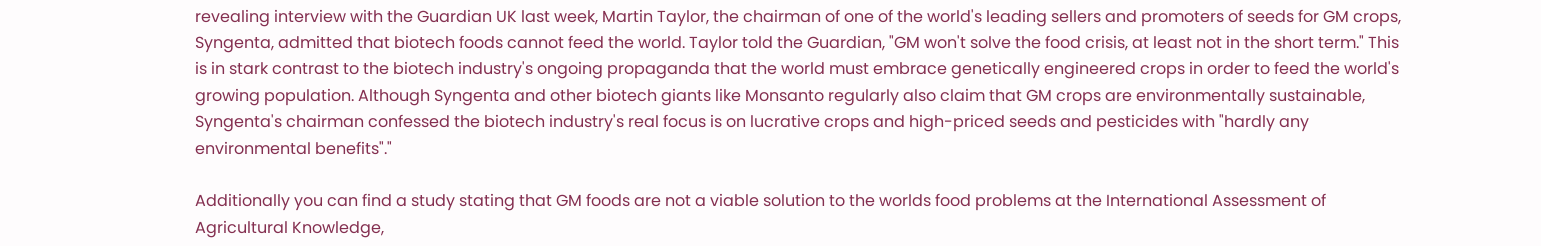revealing interview with the Guardian UK last week, Martin Taylor, the chairman of one of the world's leading sellers and promoters of seeds for GM crops, Syngenta, admitted that biotech foods cannot feed the world. Taylor told the Guardian, "GM won't solve the food crisis, at least not in the short term." This is in stark contrast to the biotech industry's ongoing propaganda that the world must embrace genetically engineered crops in order to feed the world's growing population. Although Syngenta and other biotech giants like Monsanto regularly also claim that GM crops are environmentally sustainable, Syngenta's chairman confessed the biotech industry's real focus is on lucrative crops and high-priced seeds and pesticides with "hardly any environmental benefits"."

Additionally you can find a study stating that GM foods are not a viable solution to the worlds food problems at the International Assessment of Agricultural Knowledge,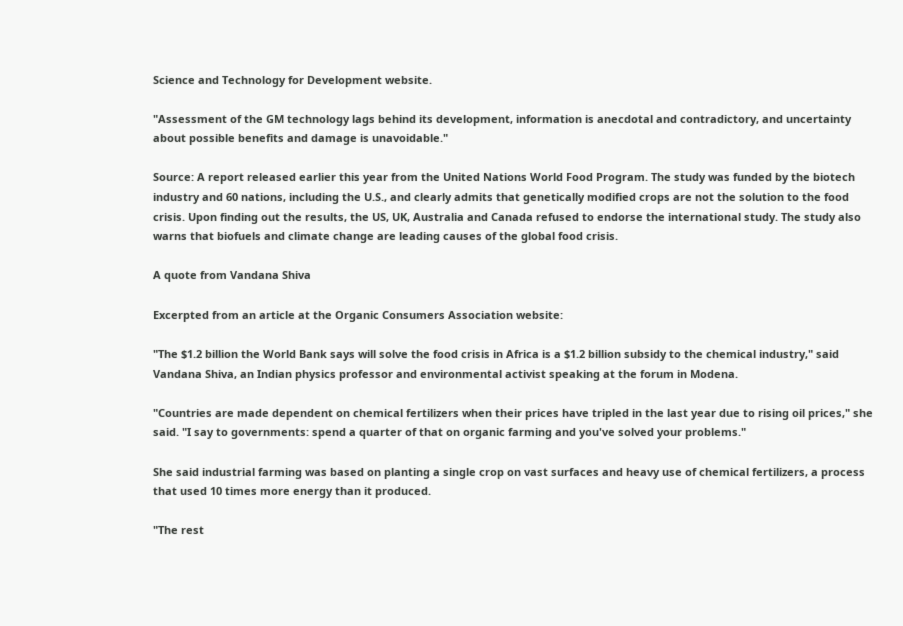Science and Technology for Development website.

"Assessment of the GM technology lags behind its development, information is anecdotal and contradictory, and uncertainty about possible benefits and damage is unavoidable."

Source: A report released earlier this year from the United Nations World Food Program. The study was funded by the biotech industry and 60 nations, including the U.S., and clearly admits that genetically modified crops are not the solution to the food crisis. Upon finding out the results, the US, UK, Australia and Canada refused to endorse the international study. The study also warns that biofuels and climate change are leading causes of the global food crisis.

A quote from Vandana Shiva

Excerpted from an article at the Organic Consumers Association website:

"The $1.2 billion the World Bank says will solve the food crisis in Africa is a $1.2 billion subsidy to the chemical industry," said Vandana Shiva, an Indian physics professor and environmental activist speaking at the forum in Modena.

"Countries are made dependent on chemical fertilizers when their prices have tripled in the last year due to rising oil prices," she said. "I say to governments: spend a quarter of that on organic farming and you've solved your problems."

She said industrial farming was based on planting a single crop on vast surfaces and heavy use of chemical fertilizers, a process that used 10 times more energy than it produced.

"The rest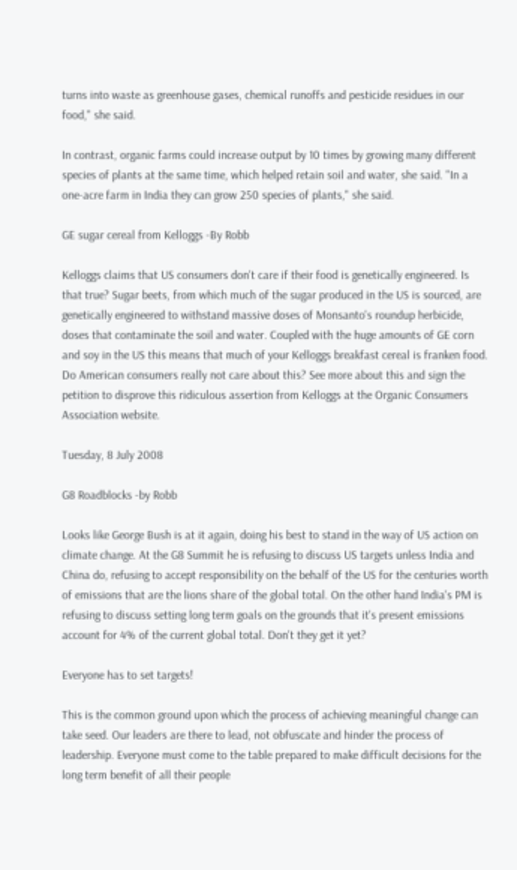turns into waste as greenhouse gases, chemical runoffs and pesticide residues in our food," she said.

In contrast, organic farms could increase output by 10 times by growing many different species of plants at the same time, which helped retain soil and water, she said. "In a one-acre farm in India they can grow 250 species of plants," she said.

GE sugar cereal from Kelloggs -By Robb

Kelloggs claims that US consumers don't care if their food is genetically engineered. Is that true? Sugar beets, from which much of the sugar produced in the US is sourced, are genetically engineered to withstand massive doses of Monsanto's roundup herbicide, doses that contaminate the soil and water. Coupled with the huge amounts of GE corn and soy in the US this means that much of your Kelloggs breakfast cereal is franken food. Do American consumers really not care about this? See more about this and sign the petition to disprove this ridiculous assertion from Kelloggs at the Organic Consumers Association website.

Tuesday, 8 July 2008

G8 Roadblocks -by Robb

Looks like George Bush is at it again, doing his best to stand in the way of US action on climate change. At the G8 Summit he is refusing to discuss US targets unless India and China do, refusing to accept responsibility on the behalf of the US for the centuries worth of emissions that are the lions share of the global total. On the other hand India's PM is refusing to discuss setting long term goals on the grounds that it's present emissions account for 4% of the current global total. Don't they get it yet?

Everyone has to set targets!

This is the common ground upon which the process of achieving meaningful change can take seed. Our leaders are there to lead, not obfuscate and hinder the process of leadership. Everyone must come to the table prepared to make difficult decisions for the long term benefit of all their people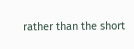rather than the short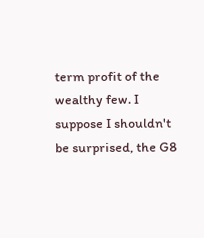term profit of the wealthy few. I suppose I shouldn't be surprised, the G8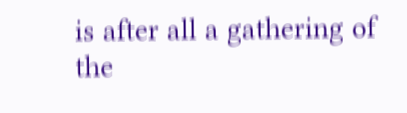is after all a gathering of the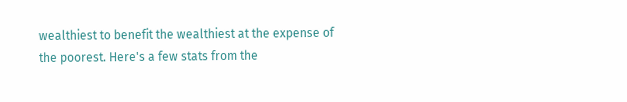wealthiest to benefit the wealthiest at the expense of the poorest. Here's a few stats from the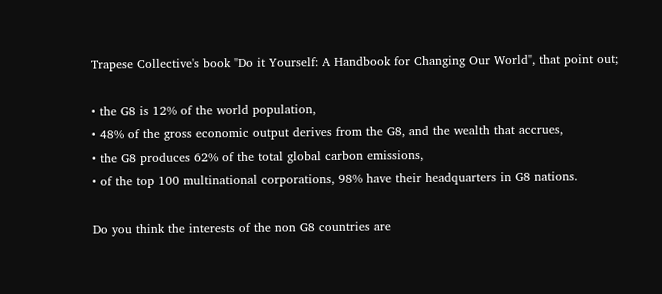Trapese Collective's book "Do it Yourself: A Handbook for Changing Our World", that point out;

• the G8 is 12% of the world population,
• 48% of the gross economic output derives from the G8, and the wealth that accrues,
• the G8 produces 62% of the total global carbon emissions,
• of the top 100 multinational corporations, 98% have their headquarters in G8 nations.

Do you think the interests of the non G8 countries are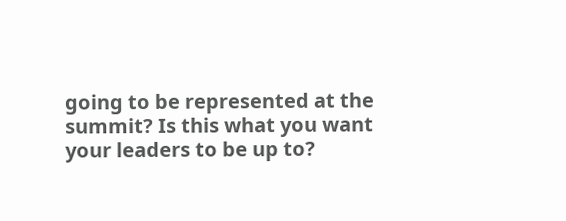going to be represented at the summit? Is this what you want your leaders to be up to?